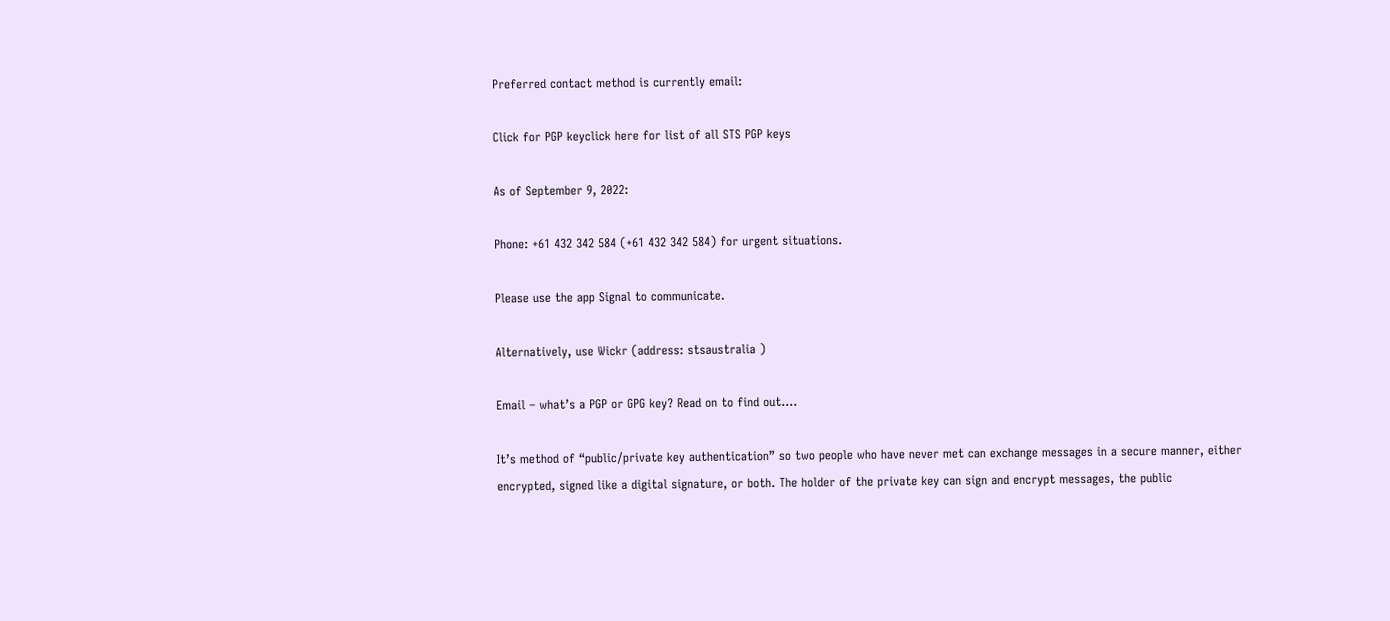Preferred contact method is currently email:

Click for PGP keyclick here for list of all STS PGP keys

As of September 9, 2022:

Phone: +61 432 342 584 (+61 432 342 584) for urgent situations.

Please use the app Signal to communicate.

Alternatively, use Wickr (address: stsaustralia )

Email – what’s a PGP or GPG key? Read on to find out….

It’s method of “public/private key authentication” so two people who have never met can exchange messages in a secure manner, either encrypted, signed like a digital signature, or both. The holder of the private key can sign and encrypt messages, the public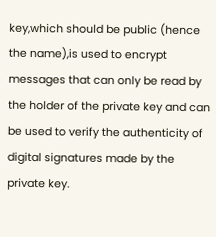key,which should be public (hence the name),is used to encrypt messages that can only be read by the holder of the private key and can be used to verify the authenticity of digital signatures made by the private key.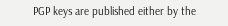PGP keys are published either by the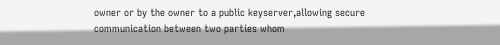owner or by the owner to a public keyserver,allowing secure communication between two parties whom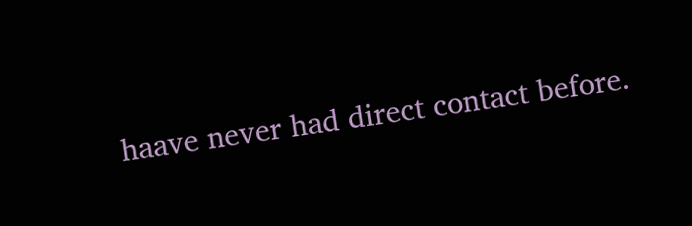haave never had direct contact before.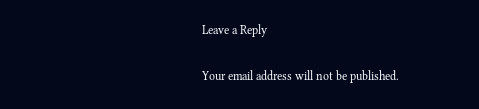Leave a Reply

Your email address will not be published.